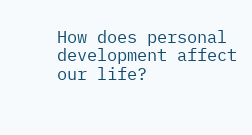How does personal development affect our life?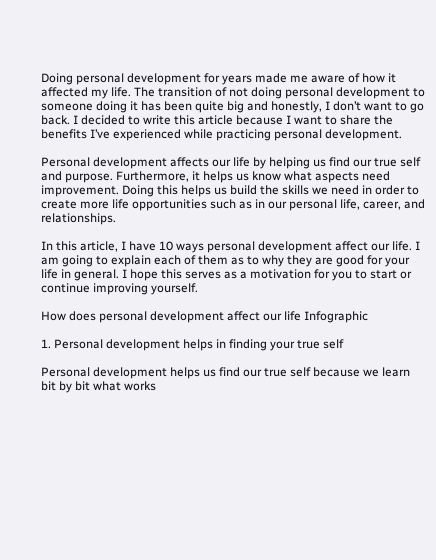Doing personal development for years made me aware of how it affected my life. The transition of not doing personal development to someone doing it has been quite big and honestly, I don’t want to go back. I decided to write this article because I want to share the benefits I’ve experienced while practicing personal development.

Personal development affects our life by helping us find our true self and purpose. Furthermore, it helps us know what aspects need improvement. Doing this helps us build the skills we need in order to create more life opportunities such as in our personal life, career, and relationships.

In this article, I have 10 ways personal development affect our life. I am going to explain each of them as to why they are good for your life in general. I hope this serves as a motivation for you to start or continue improving yourself.

How does personal development affect our life Infographic

1. Personal development helps in finding your true self

Personal development helps us find our true self because we learn bit by bit what works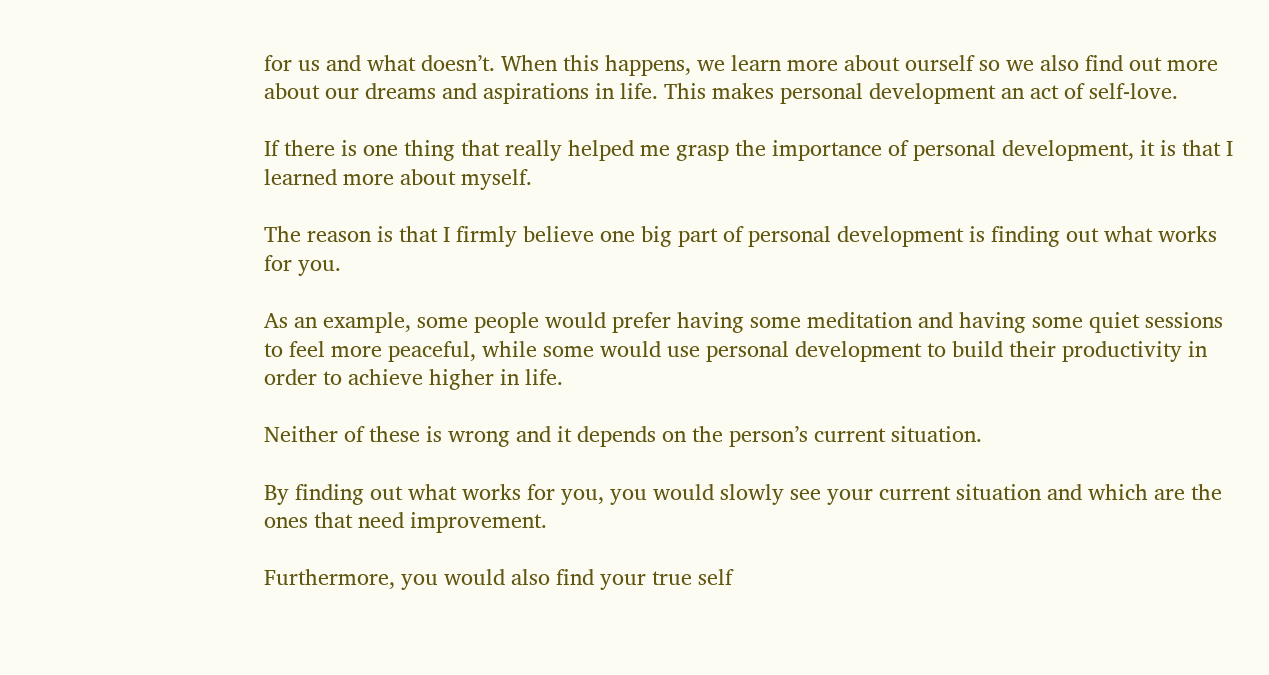for us and what doesn’t. When this happens, we learn more about ourself so we also find out more about our dreams and aspirations in life. This makes personal development an act of self-love.

If there is one thing that really helped me grasp the importance of personal development, it is that I learned more about myself.

The reason is that I firmly believe one big part of personal development is finding out what works for you.

As an example, some people would prefer having some meditation and having some quiet sessions to feel more peaceful, while some would use personal development to build their productivity in order to achieve higher in life.

Neither of these is wrong and it depends on the person’s current situation.

By finding out what works for you, you would slowly see your current situation and which are the ones that need improvement.

Furthermore, you would also find your true self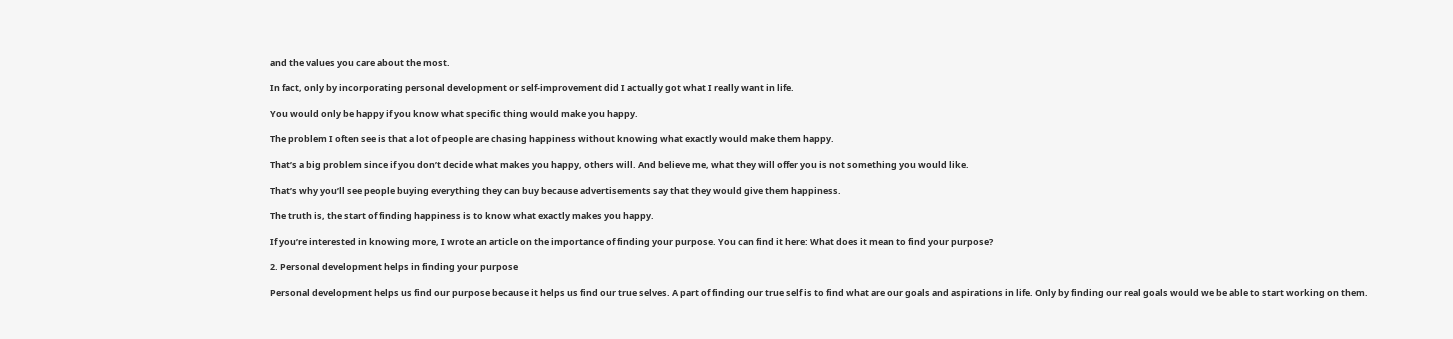and the values you care about the most.

In fact, only by incorporating personal development or self-improvement did I actually got what I really want in life.

You would only be happy if you know what specific thing would make you happy.

The problem I often see is that a lot of people are chasing happiness without knowing what exactly would make them happy.

That’s a big problem since if you don’t decide what makes you happy, others will. And believe me, what they will offer you is not something you would like.

That’s why you’ll see people buying everything they can buy because advertisements say that they would give them happiness.

The truth is, the start of finding happiness is to know what exactly makes you happy.

If you’re interested in knowing more, I wrote an article on the importance of finding your purpose. You can find it here: What does it mean to find your purpose?

2. Personal development helps in finding your purpose

Personal development helps us find our purpose because it helps us find our true selves. A part of finding our true self is to find what are our goals and aspirations in life. Only by finding our real goals would we be able to start working on them.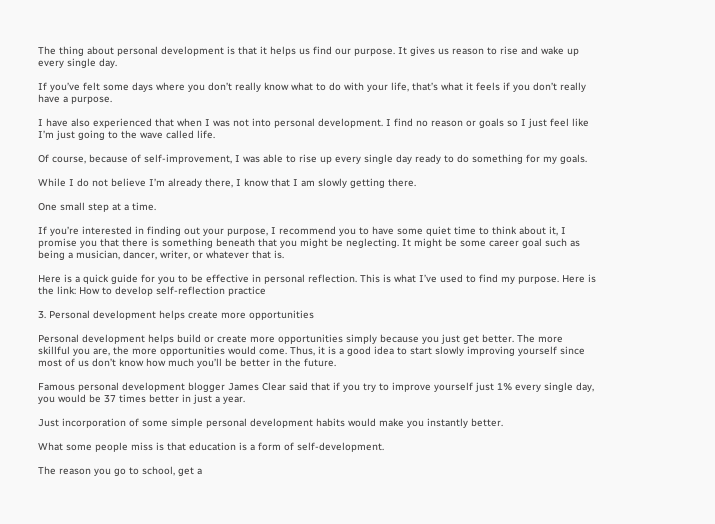The thing about personal development is that it helps us find our purpose. It gives us reason to rise and wake up every single day.

If you’ve felt some days where you don’t really know what to do with your life, that’s what it feels if you don’t really have a purpose.

I have also experienced that when I was not into personal development. I find no reason or goals so I just feel like I’m just going to the wave called life.

Of course, because of self-improvement, I was able to rise up every single day ready to do something for my goals.

While I do not believe I’m already there, I know that I am slowly getting there.

One small step at a time.

If you’re interested in finding out your purpose, I recommend you to have some quiet time to think about it, I promise you that there is something beneath that you might be neglecting. It might be some career goal such as being a musician, dancer, writer, or whatever that is.

Here is a quick guide for you to be effective in personal reflection. This is what I’ve used to find my purpose. Here is the link: How to develop self-reflection practice

3. Personal development helps create more opportunities

Personal development helps build or create more opportunities simply because you just get better. The more skillful you are, the more opportunities would come. Thus, it is a good idea to start slowly improving yourself since most of us don’t know how much you’ll be better in the future.

Famous personal development blogger James Clear said that if you try to improve yourself just 1% every single day, you would be 37 times better in just a year.

Just incorporation of some simple personal development habits would make you instantly better.

What some people miss is that education is a form of self-development.

The reason you go to school, get a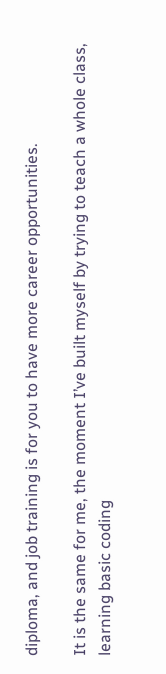diploma, and job training is for you to have more career opportunities.

It is the same for me, the moment I’ve built myself by trying to teach a whole class, learning basic coding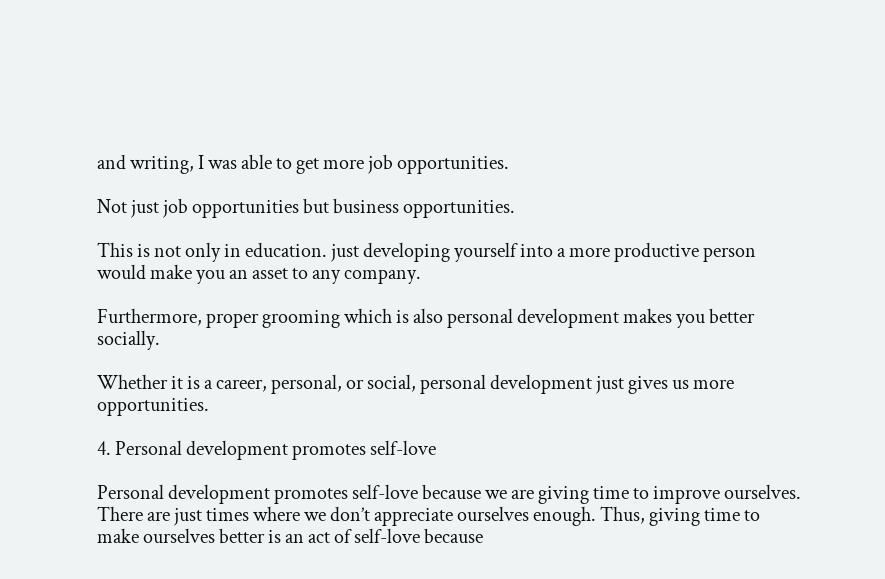and writing, I was able to get more job opportunities.

Not just job opportunities but business opportunities.

This is not only in education. just developing yourself into a more productive person would make you an asset to any company.

Furthermore, proper grooming which is also personal development makes you better socially.

Whether it is a career, personal, or social, personal development just gives us more opportunities.

4. Personal development promotes self-love

Personal development promotes self-love because we are giving time to improve ourselves. There are just times where we don’t appreciate ourselves enough. Thus, giving time to make ourselves better is an act of self-love because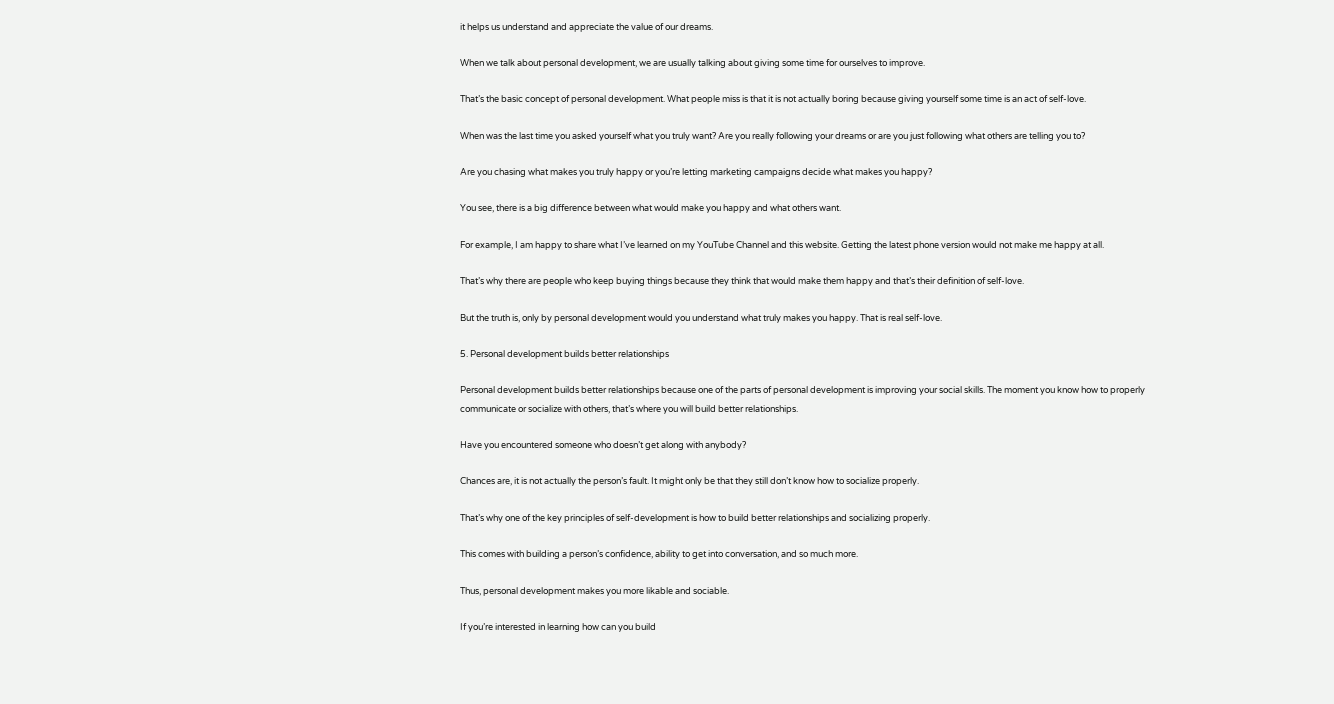it helps us understand and appreciate the value of our dreams.

When we talk about personal development, we are usually talking about giving some time for ourselves to improve.

That’s the basic concept of personal development. What people miss is that it is not actually boring because giving yourself some time is an act of self-love.

When was the last time you asked yourself what you truly want? Are you really following your dreams or are you just following what others are telling you to?

Are you chasing what makes you truly happy or you’re letting marketing campaigns decide what makes you happy?

You see, there is a big difference between what would make you happy and what others want.

For example, I am happy to share what I’ve learned on my YouTube Channel and this website. Getting the latest phone version would not make me happy at all.

That’s why there are people who keep buying things because they think that would make them happy and that’s their definition of self-love.

But the truth is, only by personal development would you understand what truly makes you happy. That is real self-love.

5. Personal development builds better relationships

Personal development builds better relationships because one of the parts of personal development is improving your social skills. The moment you know how to properly communicate or socialize with others, that’s where you will build better relationships.

Have you encountered someone who doesn’t get along with anybody?

Chances are, it is not actually the person’s fault. It might only be that they still don’t know how to socialize properly.

That’s why one of the key principles of self-development is how to build better relationships and socializing properly.

This comes with building a person’s confidence, ability to get into conversation, and so much more.

Thus, personal development makes you more likable and sociable.

If you’re interested in learning how can you build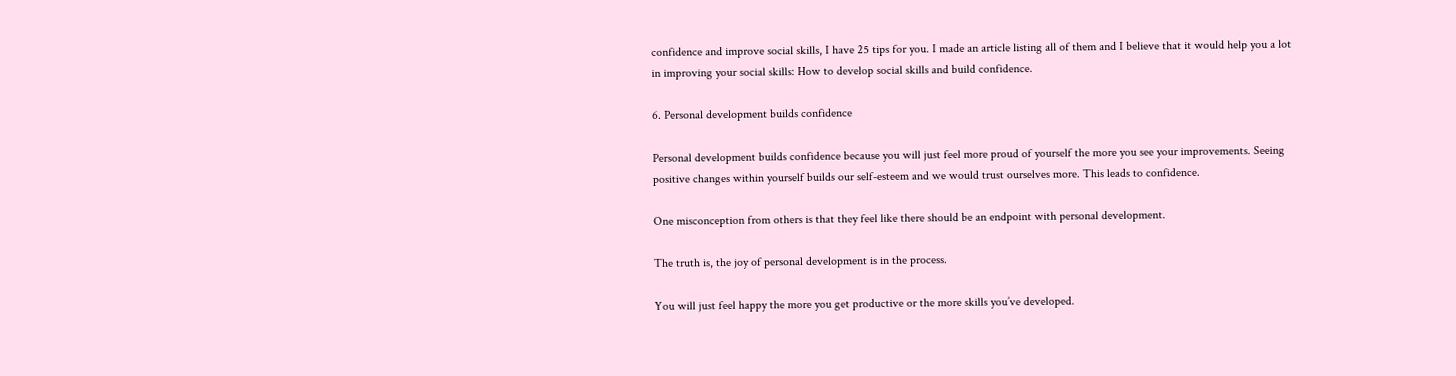confidence and improve social skills, I have 25 tips for you. I made an article listing all of them and I believe that it would help you a lot in improving your social skills: How to develop social skills and build confidence.

6. Personal development builds confidence

Personal development builds confidence because you will just feel more proud of yourself the more you see your improvements. Seeing positive changes within yourself builds our self-esteem and we would trust ourselves more. This leads to confidence.

One misconception from others is that they feel like there should be an endpoint with personal development.

The truth is, the joy of personal development is in the process.

You will just feel happy the more you get productive or the more skills you’ve developed.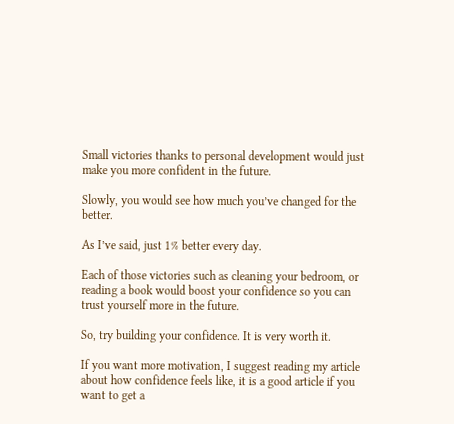Small victories thanks to personal development would just make you more confident in the future.

Slowly, you would see how much you’ve changed for the better.

As I’ve said, just 1% better every day.

Each of those victories such as cleaning your bedroom, or reading a book would boost your confidence so you can trust yourself more in the future.

So, try building your confidence. It is very worth it.

If you want more motivation, I suggest reading my article about how confidence feels like, it is a good article if you want to get a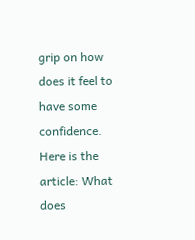grip on how does it feel to have some confidence. Here is the article: What does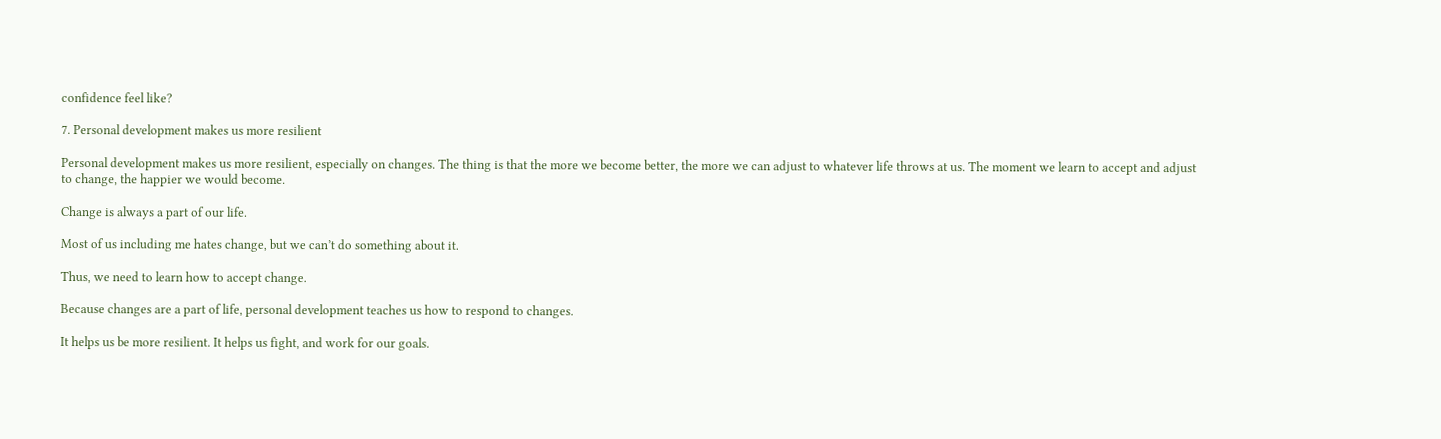confidence feel like?

7. Personal development makes us more resilient

Personal development makes us more resilient, especially on changes. The thing is that the more we become better, the more we can adjust to whatever life throws at us. The moment we learn to accept and adjust to change, the happier we would become.

Change is always a part of our life.

Most of us including me hates change, but we can’t do something about it.

Thus, we need to learn how to accept change.

Because changes are a part of life, personal development teaches us how to respond to changes.

It helps us be more resilient. It helps us fight, and work for our goals.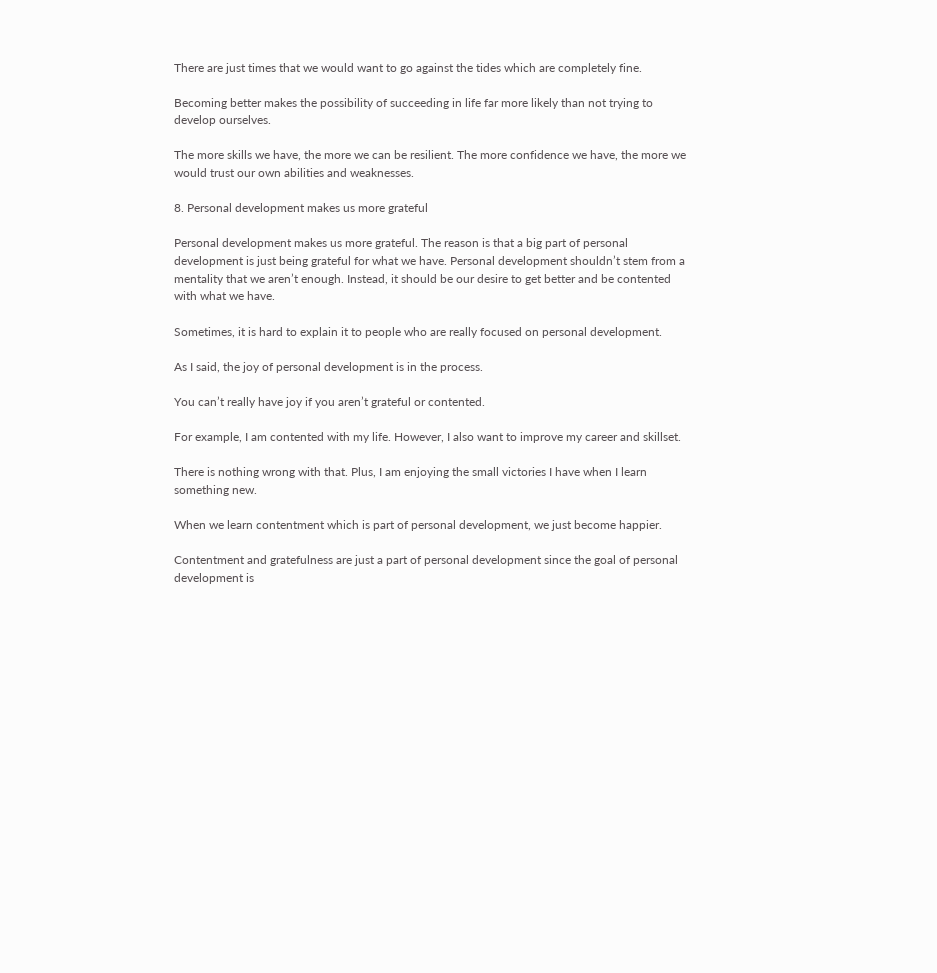There are just times that we would want to go against the tides which are completely fine.

Becoming better makes the possibility of succeeding in life far more likely than not trying to develop ourselves.

The more skills we have, the more we can be resilient. The more confidence we have, the more we would trust our own abilities and weaknesses.

8. Personal development makes us more grateful

Personal development makes us more grateful. The reason is that a big part of personal development is just being grateful for what we have. Personal development shouldn’t stem from a mentality that we aren’t enough. Instead, it should be our desire to get better and be contented with what we have.

Sometimes, it is hard to explain it to people who are really focused on personal development.

As I said, the joy of personal development is in the process.

You can’t really have joy if you aren’t grateful or contented.

For example, I am contented with my life. However, I also want to improve my career and skillset.

There is nothing wrong with that. Plus, I am enjoying the small victories I have when I learn something new.

When we learn contentment which is part of personal development, we just become happier.

Contentment and gratefulness are just a part of personal development since the goal of personal development is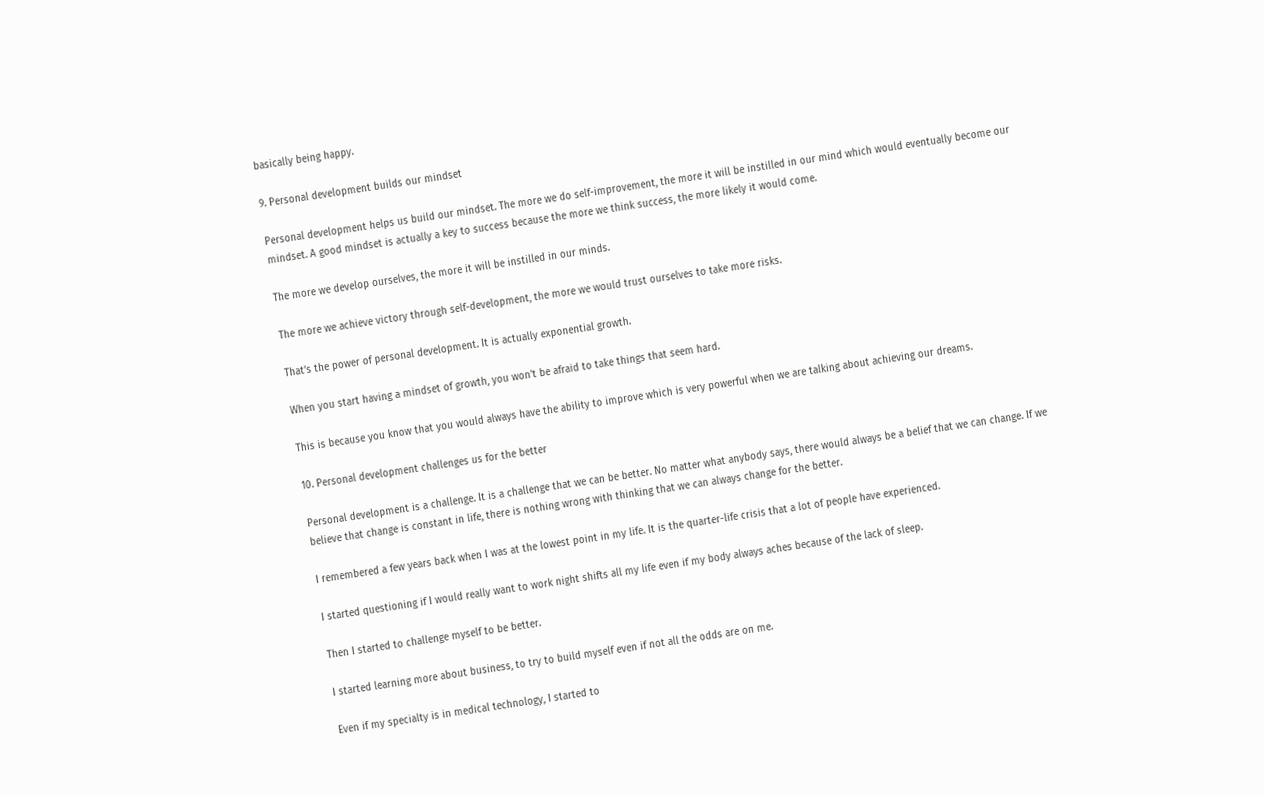basically being happy.

9. Personal development builds our mindset

Personal development helps us build our mindset. The more we do self-improvement, the more it will be instilled in our mind which would eventually become our mindset. A good mindset is actually a key to success because the more we think success, the more likely it would come.

The more we develop ourselves, the more it will be instilled in our minds.

The more we achieve victory through self-development, the more we would trust ourselves to take more risks.

That’s the power of personal development. It is actually exponential growth.

When you start having a mindset of growth, you won’t be afraid to take things that seem hard.

This is because you know that you would always have the ability to improve which is very powerful when we are talking about achieving our dreams.

10. Personal development challenges us for the better

Personal development is a challenge. It is a challenge that we can be better. No matter what anybody says, there would always be a belief that we can change. If we believe that change is constant in life, there is nothing wrong with thinking that we can always change for the better.

I remembered a few years back when I was at the lowest point in my life. It is the quarter-life crisis that a lot of people have experienced.

I started questioning if I would really want to work night shifts all my life even if my body always aches because of the lack of sleep.

Then I started to challenge myself to be better.

I started learning more about business, to try to build myself even if not all the odds are on me.

Even if my specialty is in medical technology, I started to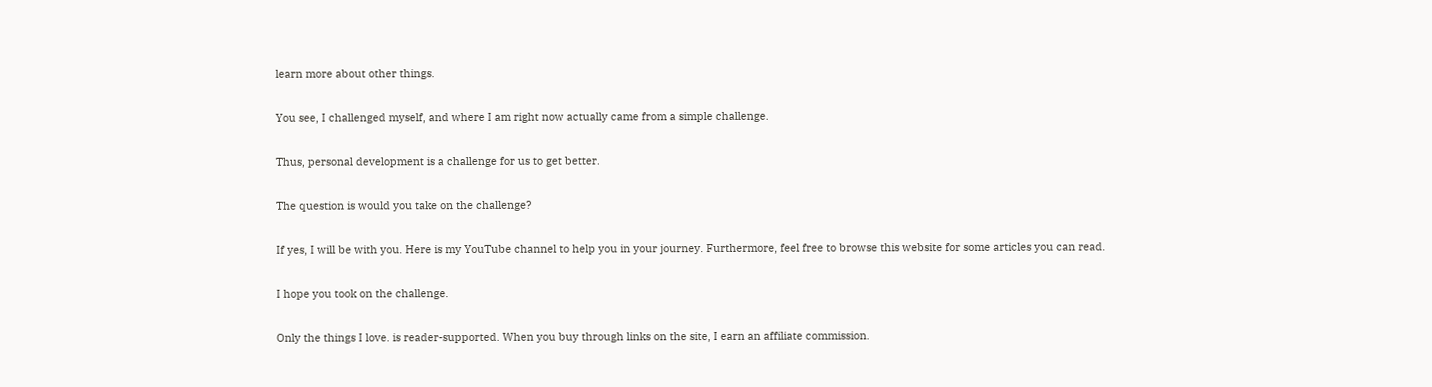learn more about other things.

You see, I challenged myself, and where I am right now actually came from a simple challenge.

Thus, personal development is a challenge for us to get better.

The question is would you take on the challenge?

If yes, I will be with you. Here is my YouTube channel to help you in your journey. Furthermore, feel free to browse this website for some articles you can read.

I hope you took on the challenge.

Only the things I love. is reader-supported. When you buy through links on the site, I earn an affiliate commission.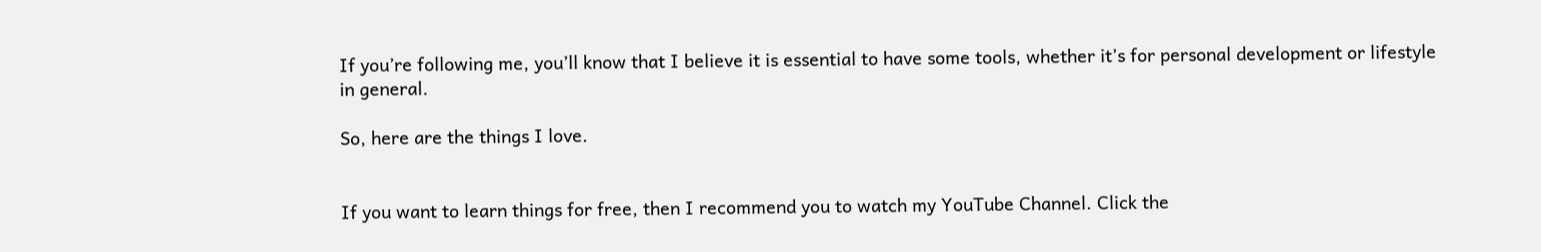If you’re following me, you’ll know that I believe it is essential to have some tools, whether it’s for personal development or lifestyle in general.

So, here are the things I love.


If you want to learn things for free, then I recommend you to watch my YouTube Channel. Click the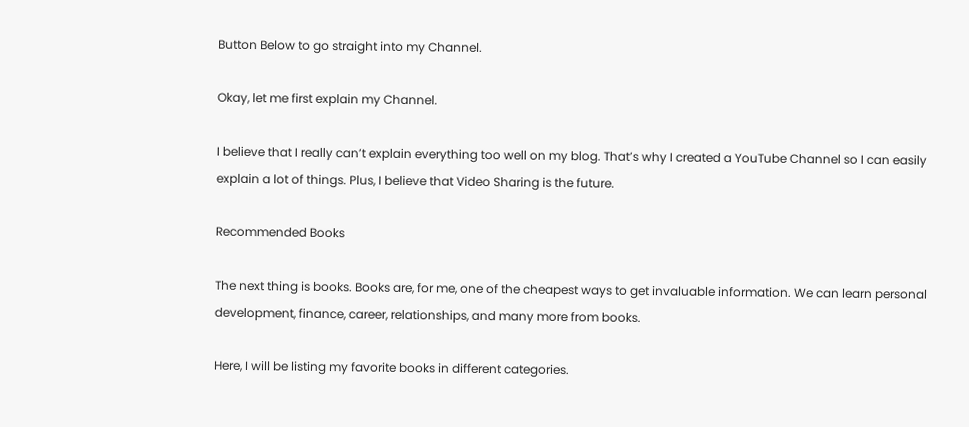Button Below to go straight into my Channel.

Okay, let me first explain my Channel.

I believe that I really can’t explain everything too well on my blog. That’s why I created a YouTube Channel so I can easily explain a lot of things. Plus, I believe that Video Sharing is the future.

Recommended Books

The next thing is books. Books are, for me, one of the cheapest ways to get invaluable information. We can learn personal development, finance, career, relationships, and many more from books.

Here, I will be listing my favorite books in different categories.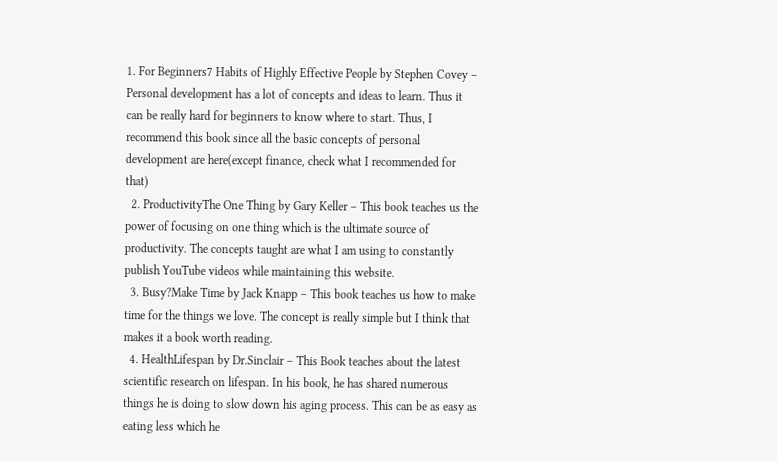1. For Beginners7 Habits of Highly Effective People by Stephen Covey – Personal development has a lot of concepts and ideas to learn. Thus it can be really hard for beginners to know where to start. Thus, I recommend this book since all the basic concepts of personal development are here(except finance, check what I recommended for that)
  2. ProductivityThe One Thing by Gary Keller – This book teaches us the power of focusing on one thing which is the ultimate source of productivity. The concepts taught are what I am using to constantly publish YouTube videos while maintaining this website.
  3. Busy?Make Time by Jack Knapp – This book teaches us how to make time for the things we love. The concept is really simple but I think that makes it a book worth reading.
  4. HealthLifespan by Dr.Sinclair – This Book teaches about the latest scientific research on lifespan. In his book, he has shared numerous things he is doing to slow down his aging process. This can be as easy as eating less which he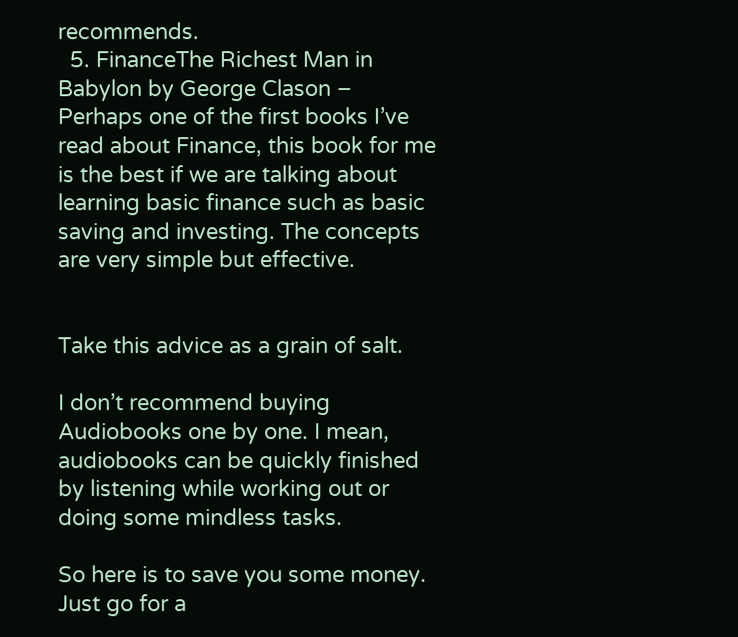recommends.
  5. FinanceThe Richest Man in Babylon by George Clason – Perhaps one of the first books I’ve read about Finance, this book for me is the best if we are talking about learning basic finance such as basic saving and investing. The concepts are very simple but effective.


Take this advice as a grain of salt.

I don’t recommend buying Audiobooks one by one. I mean, audiobooks can be quickly finished by listening while working out or doing some mindless tasks.

So here is to save you some money. Just go for a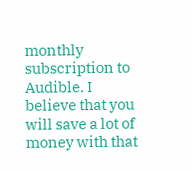monthly subscription to Audible. I believe that you will save a lot of money with that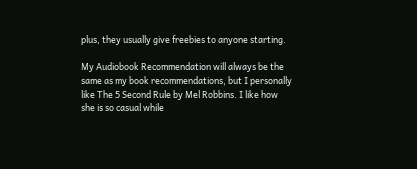plus, they usually give freebies to anyone starting.

My Audiobook Recommendation will always be the same as my book recommendations, but I personally like The 5 Second Rule by Mel Robbins. I like how she is so casual while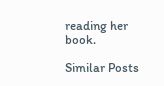reading her book.

Similar Posts